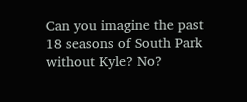Can you imagine the past 18 seasons of South Park without Kyle? No?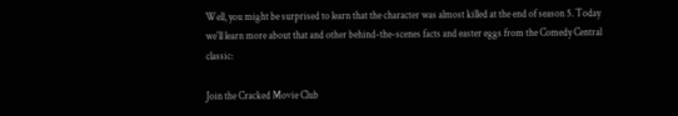Well, you might be surprised to learn that the character was almost killed at the end of season 5. Today we'll learn more about that and other behind-the-scenes facts and easter eggs from the Comedy Central classic:

Join the Cracked Movie Club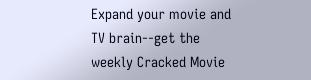Expand your movie and TV brain--get the weekly Cracked Movie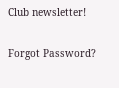Club newsletter!

Forgot Password?